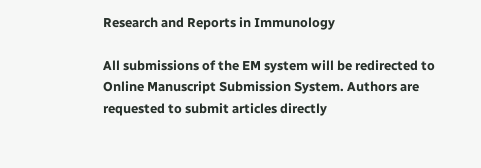Research and Reports in Immunology

All submissions of the EM system will be redirected to Online Manuscript Submission System. Authors are requested to submit articles directly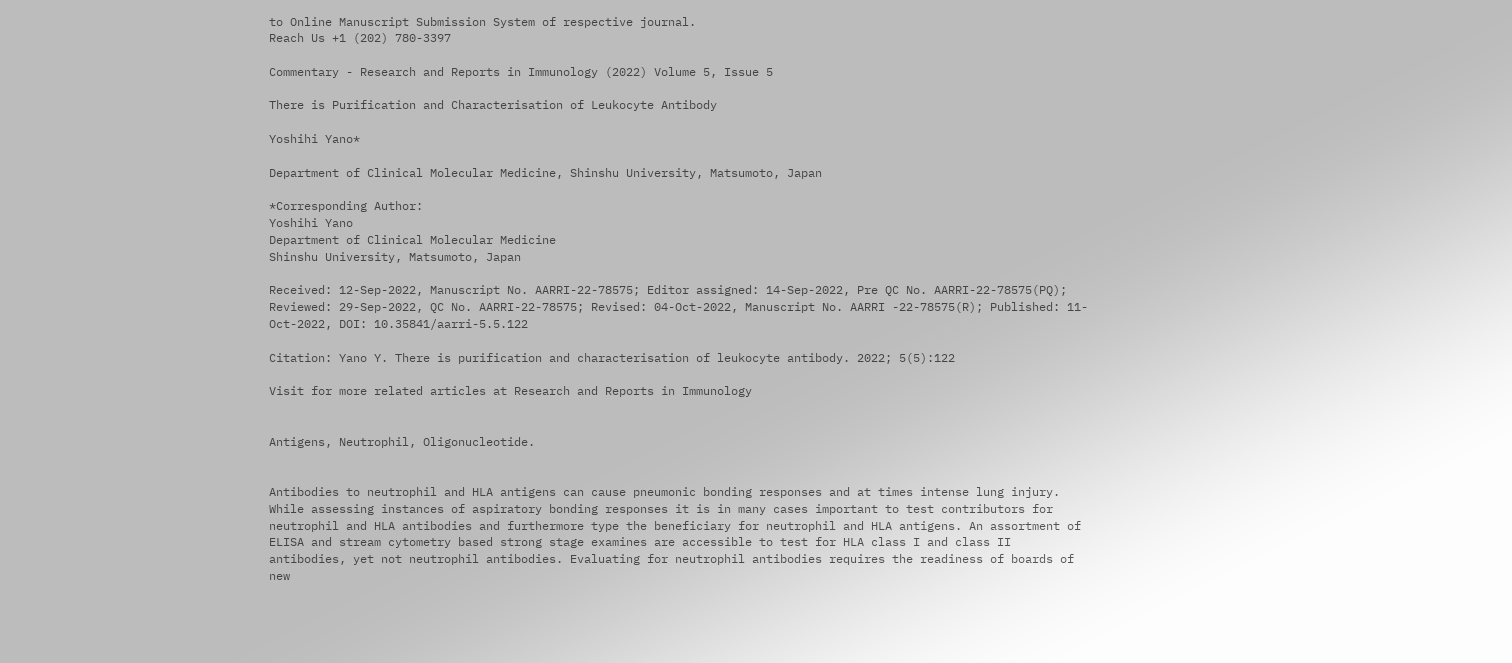to Online Manuscript Submission System of respective journal.
Reach Us +1 (202) 780-3397

Commentary - Research and Reports in Immunology (2022) Volume 5, Issue 5

There is Purification and Characterisation of Leukocyte Antibody

Yoshihi Yano*

Department of Clinical Molecular Medicine, Shinshu University, Matsumoto, Japan

*Corresponding Author:
Yoshihi Yano
Department of Clinical Molecular Medicine
Shinshu University, Matsumoto, Japan

Received: 12-Sep-2022, Manuscript No. AARRI-22-78575; Editor assigned: 14-Sep-2022, Pre QC No. AARRI-22-78575(PQ); Reviewed: 29-Sep-2022, QC No. AARRI-22-78575; Revised: 04-Oct-2022, Manuscript No. AARRI -22-78575(R); Published: 11-Oct-2022, DOI: 10.35841/aarri-5.5.122

Citation: Yano Y. There is purification and characterisation of leukocyte antibody. 2022; 5(5):122

Visit for more related articles at Research and Reports in Immunology


Antigens, Neutrophil, Oligonucleotide.


Antibodies to neutrophil and HLA antigens can cause pneumonic bonding responses and at times intense lung injury. While assessing instances of aspiratory bonding responses it is in many cases important to test contributors for neutrophil and HLA antibodies and furthermore type the beneficiary for neutrophil and HLA antigens. An assortment of ELISA and stream cytometry based strong stage examines are accessible to test for HLA class I and class II antibodies, yet not neutrophil antibodies. Evaluating for neutrophil antibodies requires the readiness of boards of new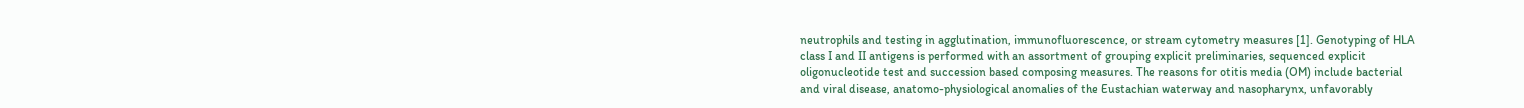neutrophils and testing in agglutination, immunofluorescence, or stream cytometry measures [1]. Genotyping of HLA class I and II antigens is performed with an assortment of grouping explicit preliminaries, sequenced explicit oligonucleotide test and succession based composing measures. The reasons for otitis media (OM) include bacterial and viral disease, anatomo-physiological anomalies of the Eustachian waterway and nasopharynx, unfavorably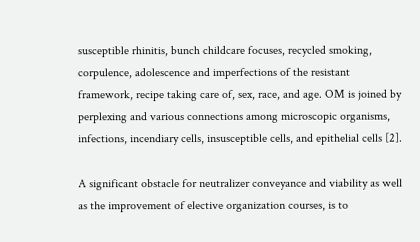susceptible rhinitis, bunch childcare focuses, recycled smoking, corpulence, adolescence and imperfections of the resistant framework, recipe taking care of, sex, race, and age. OM is joined by perplexing and various connections among microscopic organisms, infections, incendiary cells, insusceptible cells, and epithelial cells [2].

A significant obstacle for neutralizer conveyance and viability as well as the improvement of elective organization courses, is to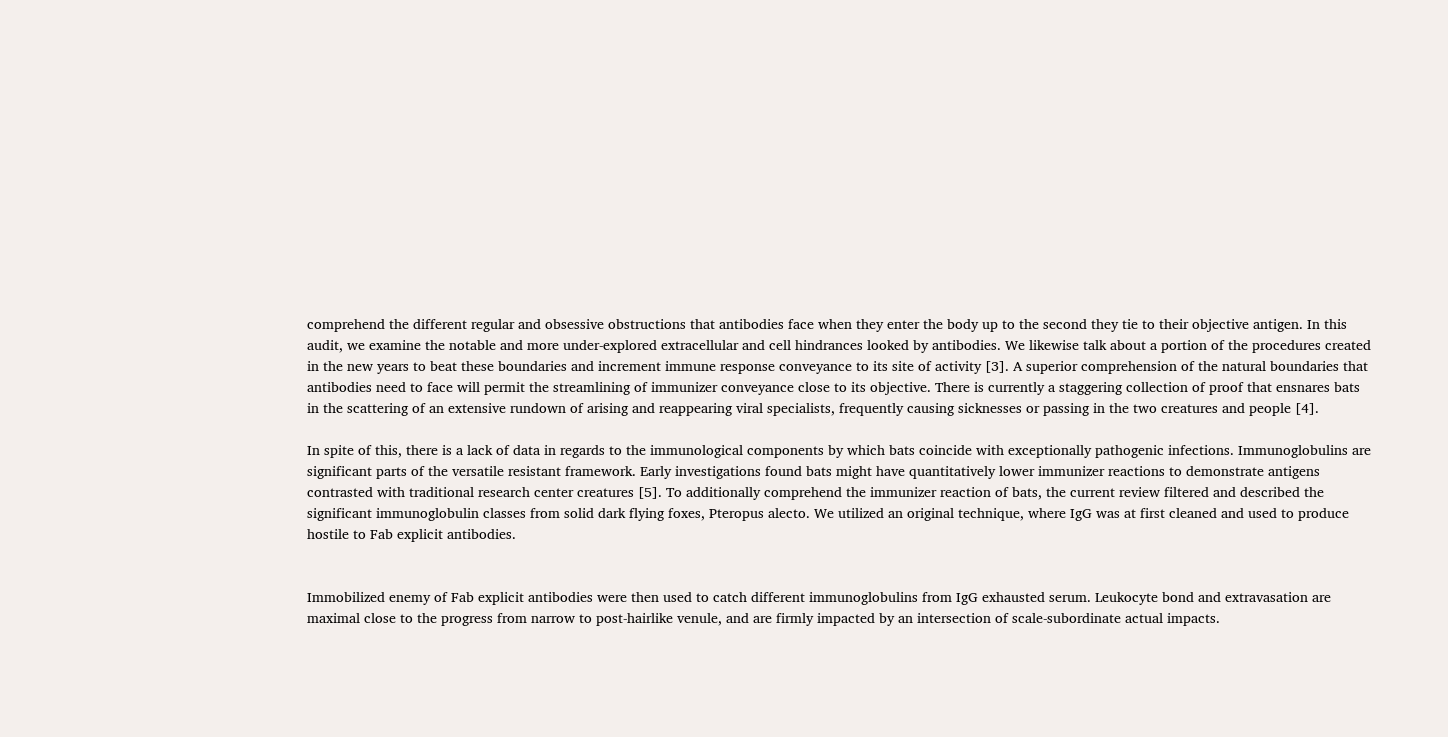comprehend the different regular and obsessive obstructions that antibodies face when they enter the body up to the second they tie to their objective antigen. In this audit, we examine the notable and more under-explored extracellular and cell hindrances looked by antibodies. We likewise talk about a portion of the procedures created in the new years to beat these boundaries and increment immune response conveyance to its site of activity [3]. A superior comprehension of the natural boundaries that antibodies need to face will permit the streamlining of immunizer conveyance close to its objective. There is currently a staggering collection of proof that ensnares bats in the scattering of an extensive rundown of arising and reappearing viral specialists, frequently causing sicknesses or passing in the two creatures and people [4].

In spite of this, there is a lack of data in regards to the immunological components by which bats coincide with exceptionally pathogenic infections. Immunoglobulins are significant parts of the versatile resistant framework. Early investigations found bats might have quantitatively lower immunizer reactions to demonstrate antigens contrasted with traditional research center creatures [5]. To additionally comprehend the immunizer reaction of bats, the current review filtered and described the significant immunoglobulin classes from solid dark flying foxes, Pteropus alecto. We utilized an original technique, where IgG was at first cleaned and used to produce hostile to Fab explicit antibodies.


Immobilized enemy of Fab explicit antibodies were then used to catch different immunoglobulins from IgG exhausted serum. Leukocyte bond and extravasation are maximal close to the progress from narrow to post-hairlike venule, and are firmly impacted by an intersection of scale-subordinate actual impacts.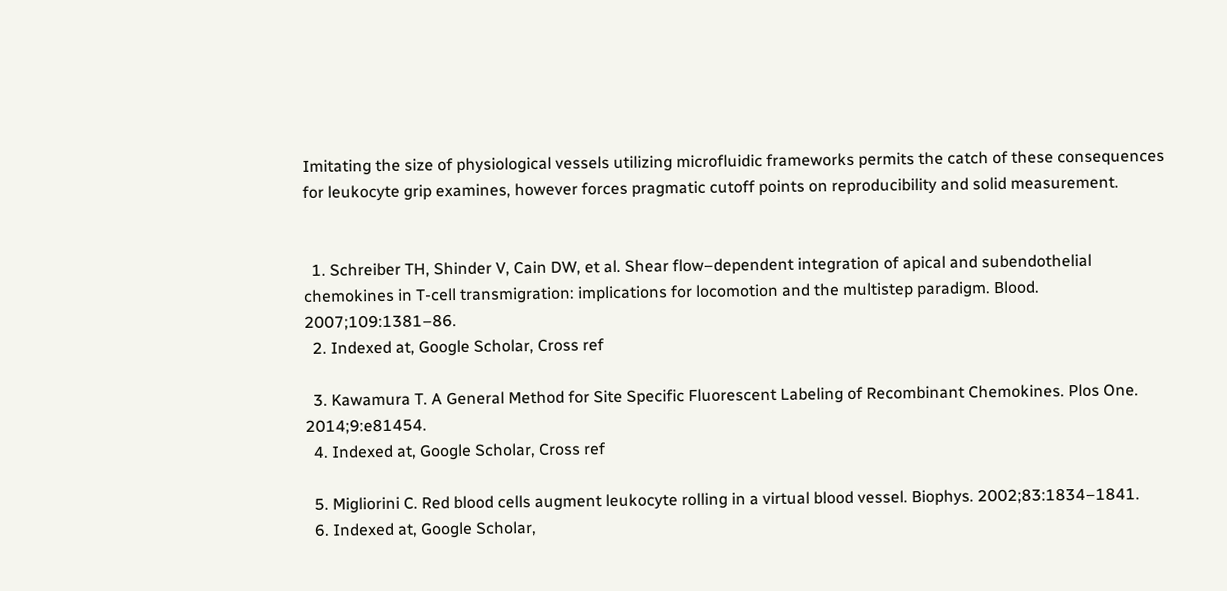Imitating the size of physiological vessels utilizing microfluidic frameworks permits the catch of these consequences for leukocyte grip examines, however forces pragmatic cutoff points on reproducibility and solid measurement.


  1. Schreiber TH, Shinder V, Cain DW, et al. Shear flow–dependent integration of apical and subendothelial chemokines in T-cell transmigration: implications for locomotion and the multistep paradigm. Blood. 2007;109:1381–86.
  2. Indexed at, Google Scholar, Cross ref

  3. Kawamura T. A General Method for Site Specific Fluorescent Labeling of Recombinant Chemokines. Plos One. 2014;9:e81454.
  4. Indexed at, Google Scholar, Cross ref

  5. Migliorini C. Red blood cells augment leukocyte rolling in a virtual blood vessel. Biophys. 2002;83:1834–1841.
  6. Indexed at, Google Scholar,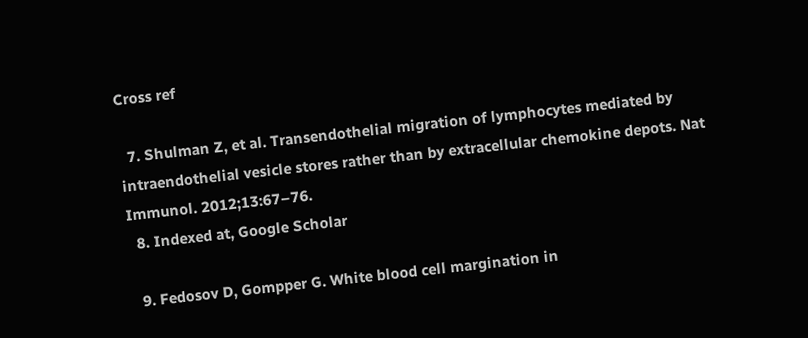Cross ref

  7. Shulman Z, et al. Transendothelial migration of lymphocytes mediated by intraendothelial vesicle stores rather than by extracellular chemokine depots. Nat Immunol. 2012;13:67–76.
  8. Indexed at, Google Scholar

  9. Fedosov D, Gompper G. White blood cell margination in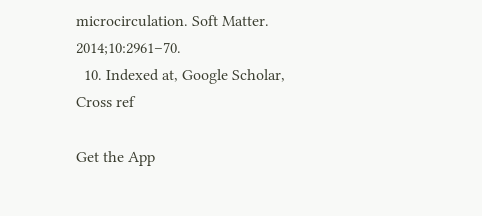microcirculation. Soft Matter. 2014;10:2961–70.
  10. Indexed at, Google Scholar, Cross ref

Get the App